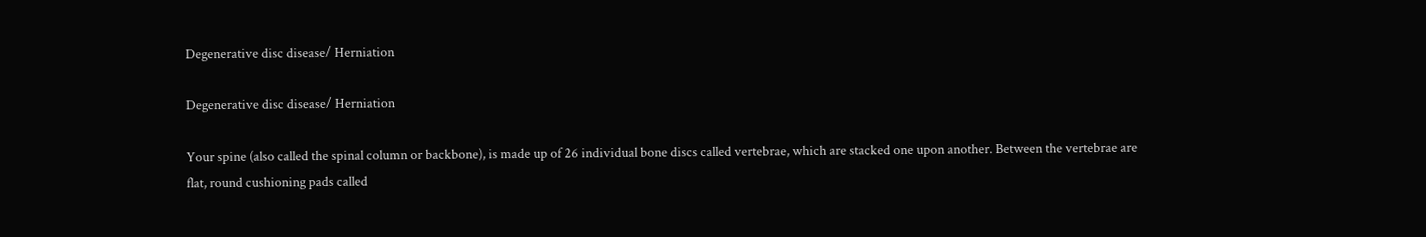Degenerative disc disease/ Herniation

Degenerative disc disease/ Herniation

Your spine (also called the spinal column or backbone), is made up of 26 individual bone discs called vertebrae, which are stacked one upon another. Between the vertebrae are flat, round cushioning pads called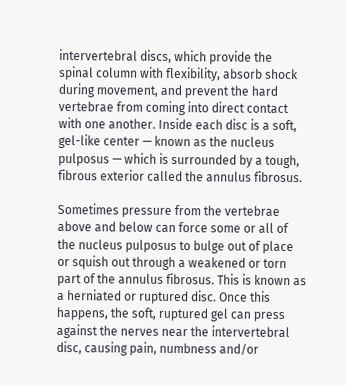intervertebral discs, which provide the spinal column with flexibility, absorb shock during movement, and prevent the hard vertebrae from coming into direct contact with one another. Inside each disc is a soft, gel-like center — known as the nucleus pulposus — which is surrounded by a tough, fibrous exterior called the annulus fibrosus.

Sometimes pressure from the vertebrae above and below can force some or all of the nucleus pulposus to bulge out of place or squish out through a weakened or torn part of the annulus fibrosus. This is known as a herniated or ruptured disc. Once this happens, the soft, ruptured gel can press against the nerves near the intervertebral disc, causing pain, numbness and/or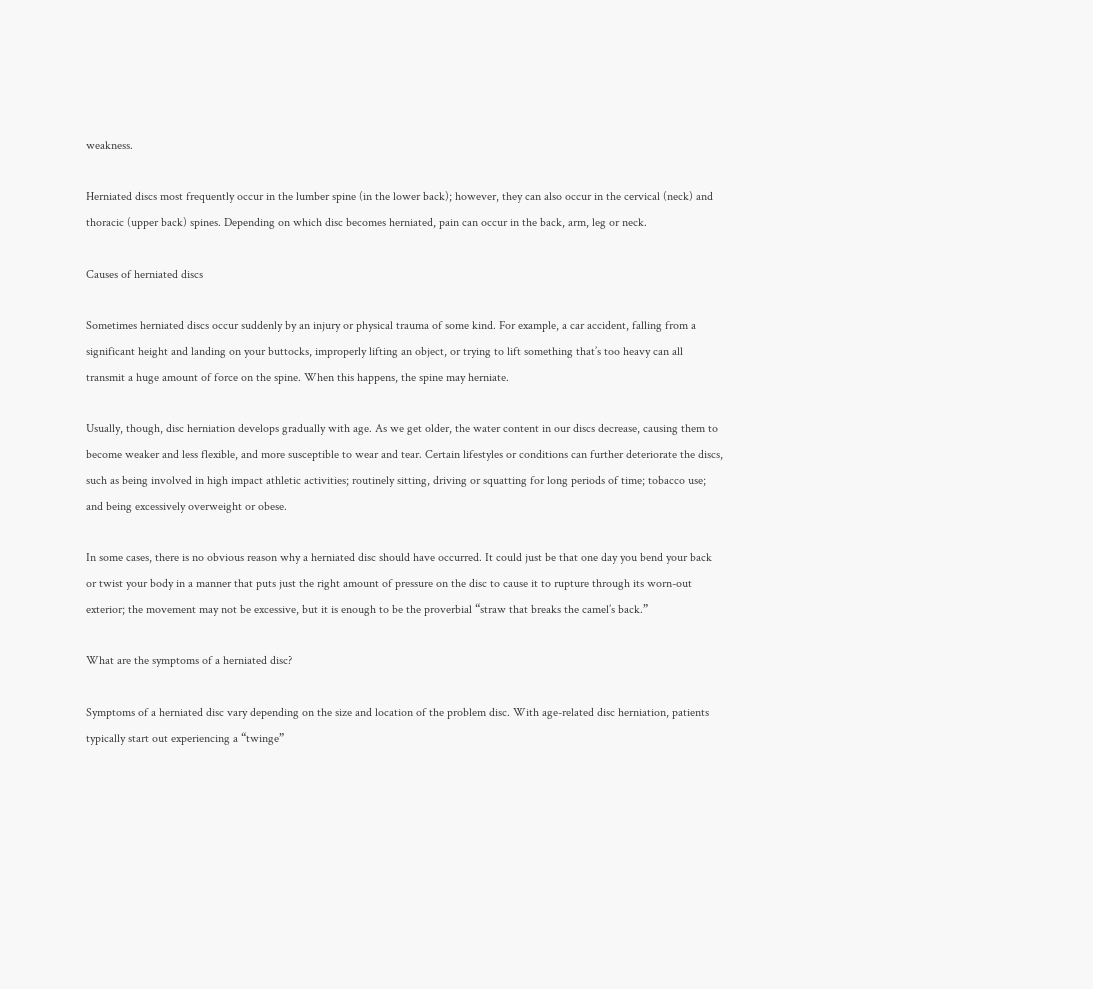weakness.

Herniated discs most frequently occur in the lumber spine (in the lower back); however, they can also occur in the cervical (neck) and thoracic (upper back) spines. Depending on which disc becomes herniated, pain can occur in the back, arm, leg or neck.

Causes of herniated discs

Sometimes herniated discs occur suddenly by an injury or physical trauma of some kind. For example, a car accident, falling from a significant height and landing on your buttocks, improperly lifting an object, or trying to lift something that’s too heavy can all transmit a huge amount of force on the spine. When this happens, the spine may herniate.

Usually, though, disc herniation develops gradually with age. As we get older, the water content in our discs decrease, causing them to become weaker and less flexible, and more susceptible to wear and tear. Certain lifestyles or conditions can further deteriorate the discs, such as being involved in high impact athletic activities; routinely sitting, driving or squatting for long periods of time; tobacco use; and being excessively overweight or obese.

In some cases, there is no obvious reason why a herniated disc should have occurred. It could just be that one day you bend your back or twist your body in a manner that puts just the right amount of pressure on the disc to cause it to rupture through its worn-out exterior; the movement may not be excessive, but it is enough to be the proverbial “straw that breaks the camel’s back.”

What are the symptoms of a herniated disc?

Symptoms of a herniated disc vary depending on the size and location of the problem disc. With age-related disc herniation, patients typically start out experiencing a “twinge”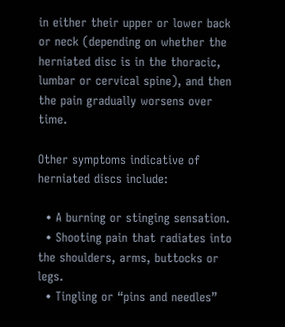in either their upper or lower back or neck (depending on whether the herniated disc is in the thoracic, lumbar or cervical spine), and then the pain gradually worsens over time.

Other symptoms indicative of herniated discs include:

  • A burning or stinging sensation.
  • Shooting pain that radiates into the shoulders, arms, buttocks or legs.
  • Tingling or “pins and needles”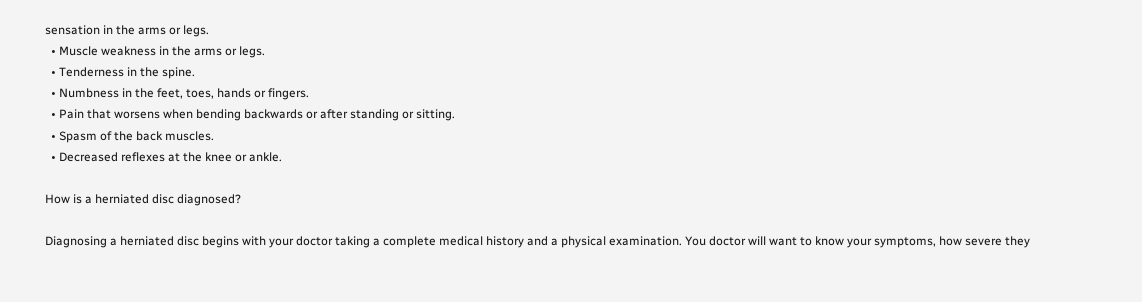sensation in the arms or legs.
  • Muscle weakness in the arms or legs.
  • Tenderness in the spine.
  • Numbness in the feet, toes, hands or fingers.
  • Pain that worsens when bending backwards or after standing or sitting.
  • Spasm of the back muscles.
  • Decreased reflexes at the knee or ankle.

How is a herniated disc diagnosed?

Diagnosing a herniated disc begins with your doctor taking a complete medical history and a physical examination. You doctor will want to know your symptoms, how severe they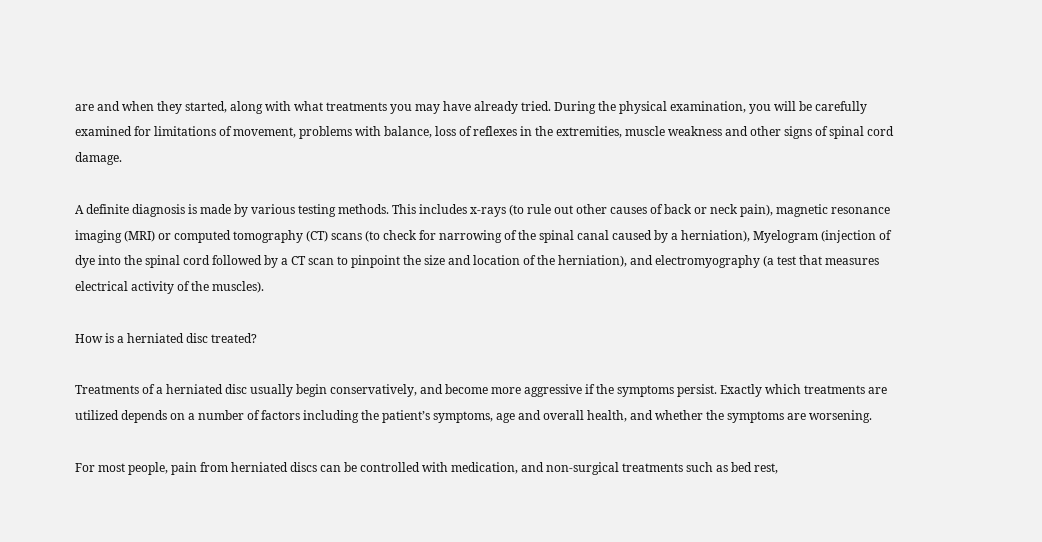are and when they started, along with what treatments you may have already tried. During the physical examination, you will be carefully examined for limitations of movement, problems with balance, loss of reflexes in the extremities, muscle weakness and other signs of spinal cord damage.

A definite diagnosis is made by various testing methods. This includes x-rays (to rule out other causes of back or neck pain), magnetic resonance imaging (MRI) or computed tomography (CT) scans (to check for narrowing of the spinal canal caused by a herniation), Myelogram (injection of dye into the spinal cord followed by a CT scan to pinpoint the size and location of the herniation), and electromyography (a test that measures electrical activity of the muscles).

How is a herniated disc treated?

Treatments of a herniated disc usually begin conservatively, and become more aggressive if the symptoms persist. Exactly which treatments are utilized depends on a number of factors including the patient’s symptoms, age and overall health, and whether the symptoms are worsening.

For most people, pain from herniated discs can be controlled with medication, and non-surgical treatments such as bed rest,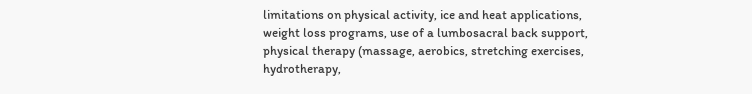limitations on physical activity, ice and heat applications, weight loss programs, use of a lumbosacral back support, physical therapy (massage, aerobics, stretching exercises, hydrotherapy,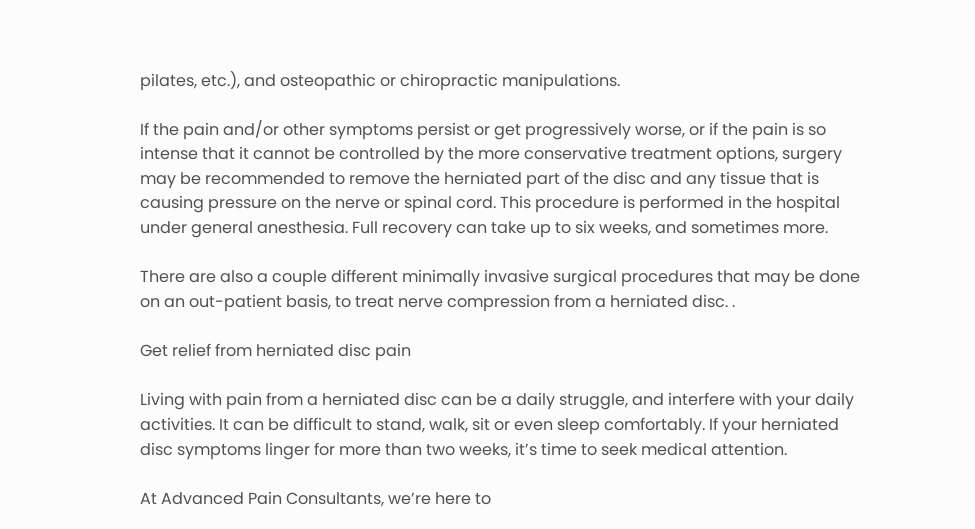pilates, etc.), and osteopathic or chiropractic manipulations.

If the pain and/or other symptoms persist or get progressively worse, or if the pain is so intense that it cannot be controlled by the more conservative treatment options, surgery may be recommended to remove the herniated part of the disc and any tissue that is causing pressure on the nerve or spinal cord. This procedure is performed in the hospital under general anesthesia. Full recovery can take up to six weeks, and sometimes more.

There are also a couple different minimally invasive surgical procedures that may be done on an out-patient basis, to treat nerve compression from a herniated disc. .

Get relief from herniated disc pain

Living with pain from a herniated disc can be a daily struggle, and interfere with your daily activities. It can be difficult to stand, walk, sit or even sleep comfortably. If your herniated disc symptoms linger for more than two weeks, it’s time to seek medical attention.

At Advanced Pain Consultants, we’re here to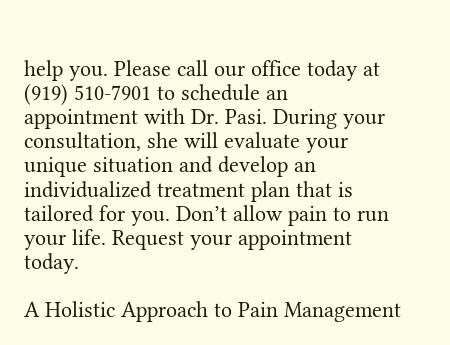help you. Please call our office today at (919) 510-7901 to schedule an appointment with Dr. Pasi. During your consultation, she will evaluate your unique situation and develop an individualized treatment plan that is tailored for you. Don’t allow pain to run your life. Request your appointment today.

A Holistic Approach to Pain Management